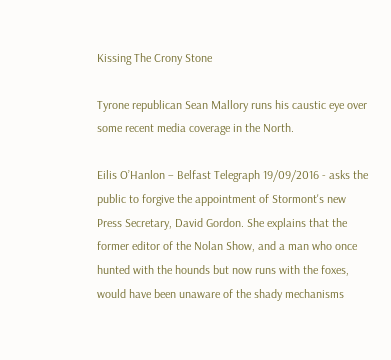Kissing The Crony Stone

Tyrone republican Sean Mallory runs his caustic eye over some recent media coverage in the North.

Eilis O’Hanlon – Belfast Telegraph 19/09/2016 - asks the public to forgive the appointment of Stormont's new Press Secretary, David Gordon. She explains that the former editor of the Nolan Show, and a man who once hunted with the hounds but now runs with the foxes, would have been unaware of the shady mechanisms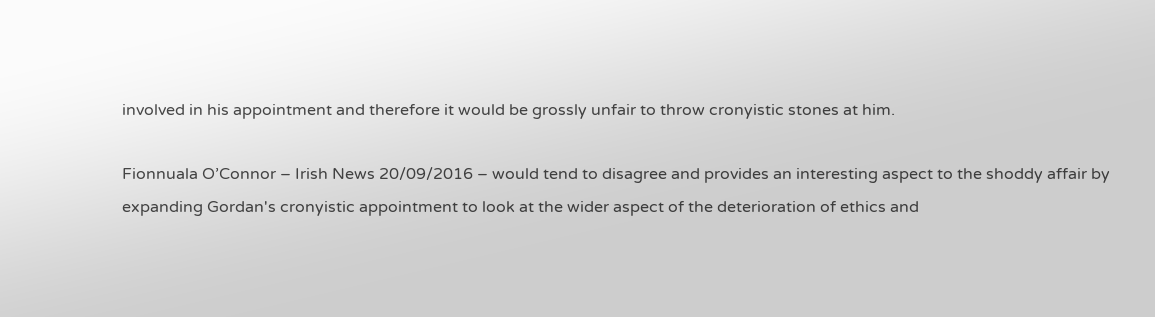involved in his appointment and therefore it would be grossly unfair to throw cronyistic stones at him.

Fionnuala O’Connor – Irish News 20/09/2016 – would tend to disagree and provides an interesting aspect to the shoddy affair by expanding Gordan's cronyistic appointment to look at the wider aspect of the deterioration of ethics and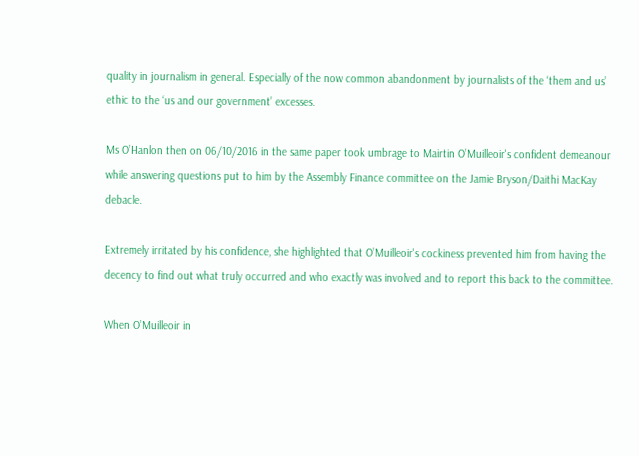quality in journalism in general. Especially of the now common abandonment by journalists of the ‘them and us’ ethic to the ‘us and our government’ excesses.

Ms O’Hanlon then on 06/10/2016 in the same paper took umbrage to Mairtin O’Muilleoir's confident demeanour while answering questions put to him by the Assembly Finance committee on the Jamie Bryson/Daithi MacKay debacle.

Extremely irritated by his confidence, she highlighted that O’Muilleoir's cockiness prevented him from having the decency to find out what truly occurred and who exactly was involved and to report this back to the committee.

When O’Muilleoir in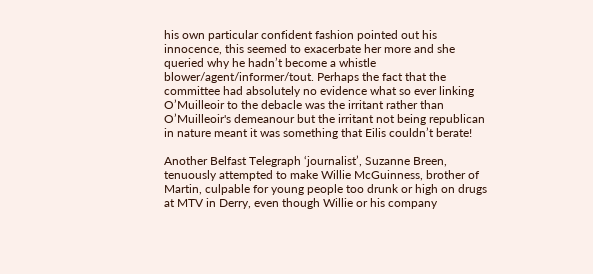his own particular confident fashion pointed out his innocence, this seemed to exacerbate her more and she queried why he hadn’t become a whistle blower/agent/informer/tout. Perhaps the fact that the committee had absolutely no evidence what so ever linking O’Muilleoir to the debacle was the irritant rather than O’Muilleoir's demeanour but the irritant not being republican in nature meant it was something that Eilis couldn’t berate!

Another Belfast Telegraph ‘journalist’, Suzanne Breen, tenuously attempted to make Willie McGuinness, brother of Martin, culpable for young people too drunk or high on drugs at MTV in Derry, even though Willie or his company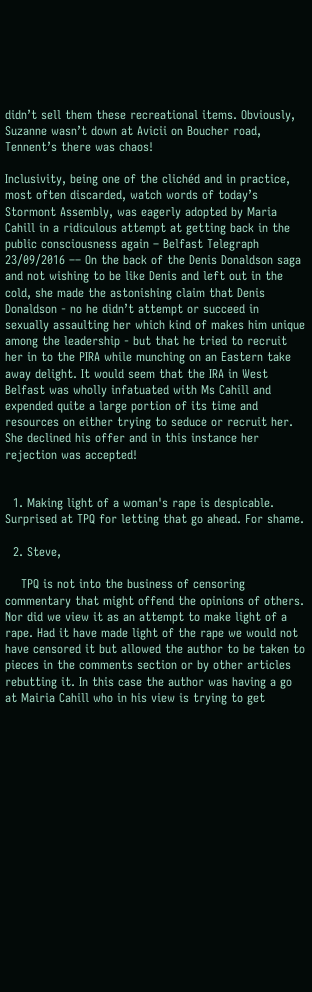didn’t sell them these recreational items. Obviously, Suzanne wasn’t down at Avicii on Boucher road, Tennent’s there was chaos!

Inclusivity, being one of the clichéd and in practice, most often discarded, watch words of today’s Stormont Assembly, was eagerly adopted by Maria Cahill in a ridiculous attempt at getting back in the public consciousness again – Belfast Telegraph 23/09/2016 –– On the back of the Denis Donaldson saga and not wishing to be like Denis and left out in the cold, she made the astonishing claim that Denis Donaldson - no he didn’t attempt or succeed in sexually assaulting her which kind of makes him unique among the leadership - but that he tried to recruit her in to the PIRA while munching on an Eastern take away delight. It would seem that the IRA in West Belfast was wholly infatuated with Ms Cahill and expended quite a large portion of its time and resources on either trying to seduce or recruit her. She declined his offer and in this instance her rejection was accepted!


  1. Making light of a woman's rape is despicable. Surprised at TPQ for letting that go ahead. For shame.

  2. Steve,

    TPQ is not into the business of censoring commentary that might offend the opinions of others. Nor did we view it as an attempt to make light of a rape. Had it have made light of the rape we would not have censored it but allowed the author to be taken to pieces in the comments section or by other articles rebutting it. In this case the author was having a go at Mairia Cahill who in his view is trying to get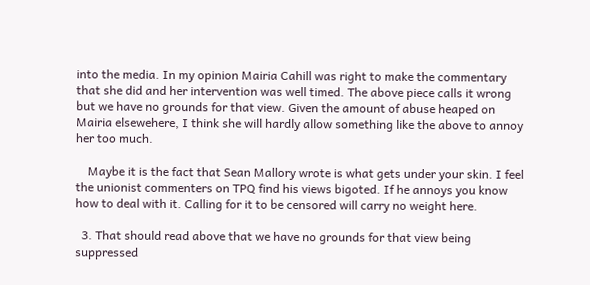into the media. In my opinion Mairia Cahill was right to make the commentary that she did and her intervention was well timed. The above piece calls it wrong but we have no grounds for that view. Given the amount of abuse heaped on Mairia elsewehere, I think she will hardly allow something like the above to annoy her too much.

    Maybe it is the fact that Sean Mallory wrote is what gets under your skin. I feel the unionist commenters on TPQ find his views bigoted. If he annoys you know how to deal with it. Calling for it to be censored will carry no weight here.

  3. That should read above that we have no grounds for that view being suppressed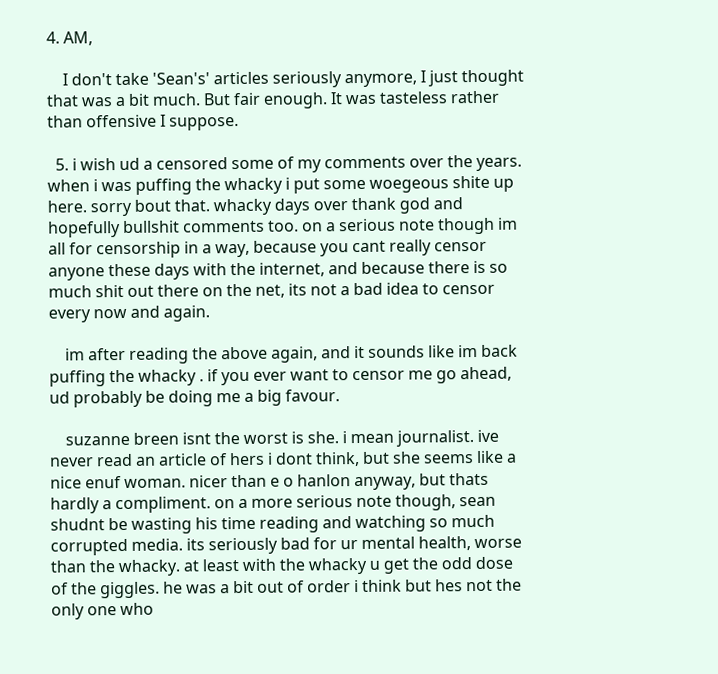4. AM,

    I don't take 'Sean's' articles seriously anymore, I just thought that was a bit much. But fair enough. It was tasteless rather than offensive I suppose.

  5. i wish ud a censored some of my comments over the years. when i was puffing the whacky i put some woegeous shite up here. sorry bout that. whacky days over thank god and hopefully bullshit comments too. on a serious note though im all for censorship in a way, because you cant really censor anyone these days with the internet, and because there is so much shit out there on the net, its not a bad idea to censor every now and again.

    im after reading the above again, and it sounds like im back puffing the whacky . if you ever want to censor me go ahead, ud probably be doing me a big favour.

    suzanne breen isnt the worst is she. i mean journalist. ive never read an article of hers i dont think, but she seems like a nice enuf woman. nicer than e o hanlon anyway, but thats hardly a compliment. on a more serious note though, sean shudnt be wasting his time reading and watching so much corrupted media. its seriously bad for ur mental health, worse than the whacky. at least with the whacky u get the odd dose of the giggles. he was a bit out of order i think but hes not the only one who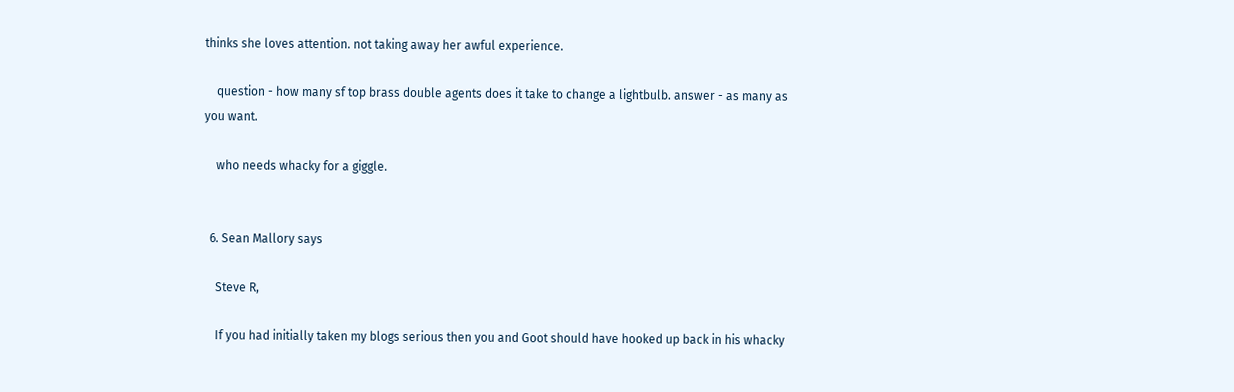thinks she loves attention. not taking away her awful experience.

    question - how many sf top brass double agents does it take to change a lightbulb. answer - as many as you want.

    who needs whacky for a giggle.


  6. Sean Mallory says

    Steve R,

    If you had initially taken my blogs serious then you and Goot should have hooked up back in his whacky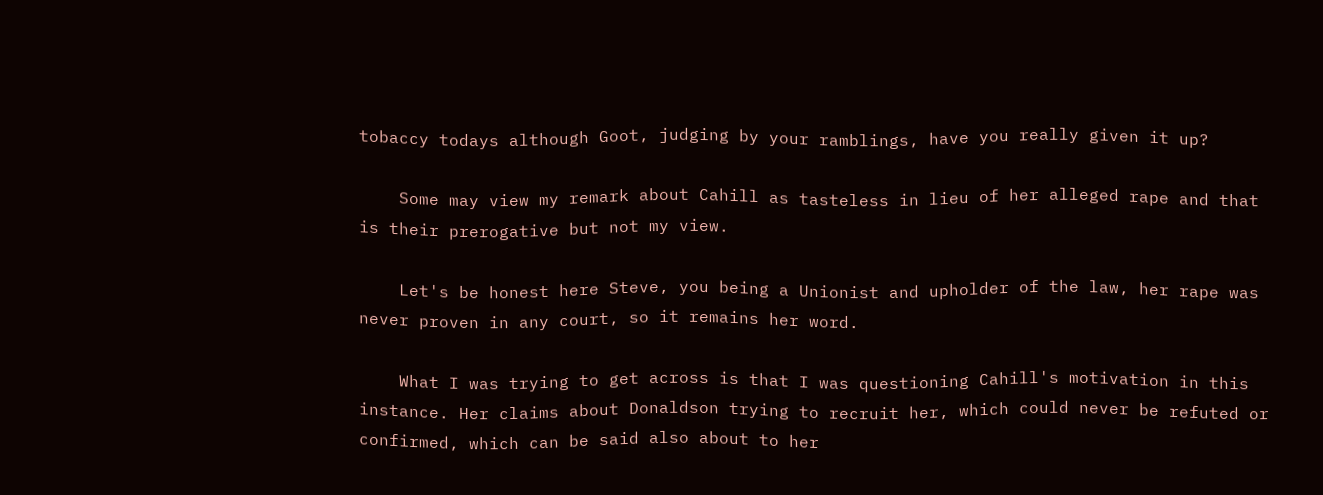tobaccy todays although Goot, judging by your ramblings, have you really given it up?

    Some may view my remark about Cahill as tasteless in lieu of her alleged rape and that is their prerogative but not my view.

    Let's be honest here Steve, you being a Unionist and upholder of the law, her rape was never proven in any court, so it remains her word.

    What I was trying to get across is that I was questioning Cahill's motivation in this instance. Her claims about Donaldson trying to recruit her, which could never be refuted or confirmed, which can be said also about to her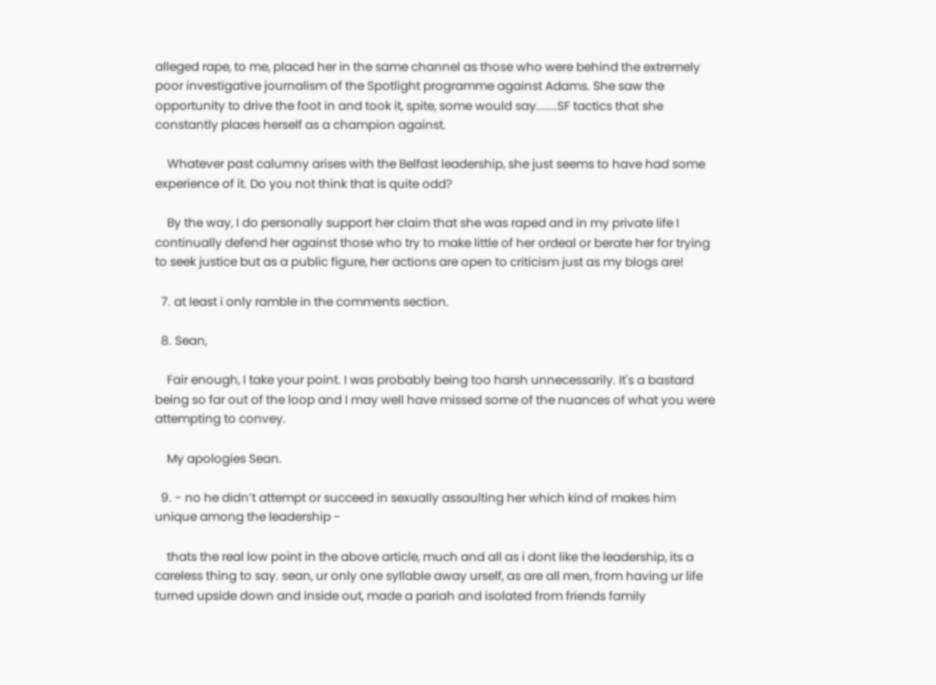alleged rape, to me, placed her in the same channel as those who were behind the extremely poor investigative journalism of the Spotlight programme against Adams. She saw the opportunity to drive the foot in and took it, spite, some would say.......SF tactics that she constantly places herself as a champion against.

    Whatever past calumny arises with the Belfast leadership, she just seems to have had some experience of it. Do you not think that is quite odd?

    By the way, I do personally support her claim that she was raped and in my private life I continually defend her against those who try to make little of her ordeal or berate her for trying to seek justice but as a public figure, her actions are open to criticism just as my blogs are!

  7. at least i only ramble in the comments section.

  8. Sean,

    Fair enough, I take your point. I was probably being too harsh unnecessarily. It's a bastard being so far out of the loop and I may well have missed some of the nuances of what you were attempting to convey.

    My apologies Sean.

  9. - no he didn’t attempt or succeed in sexually assaulting her which kind of makes him unique among the leadership -

    thats the real low point in the above article, much and all as i dont like the leadership, its a careless thing to say. sean, ur only one syllable away urself, as are all men, from having ur life turned upside down and inside out, made a pariah and isolated from friends family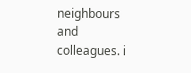neighbours and colleagues. i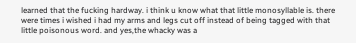learned that the fucking hardway. i think u know what that little monosyllable is. there were times i wished i had my arms and legs cut off instead of being tagged with that little poisonous word. and yes,the whacky was a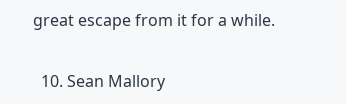great escape from it for a while.

  10. Sean Mallory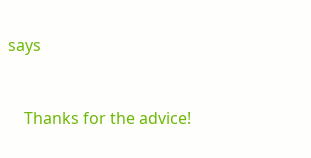says


    Thanks for the advice!